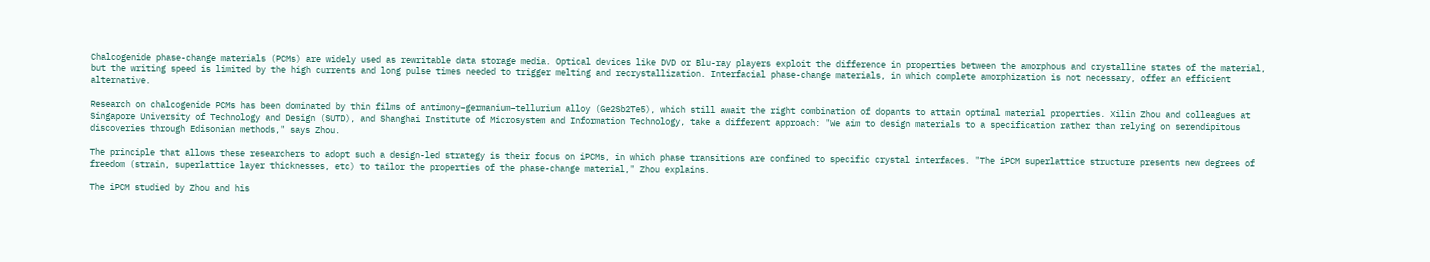Chalcogenide phase-change materials (PCMs) are widely used as rewritable data storage media. Optical devices like DVD or Blu-ray players exploit the difference in properties between the amorphous and crystalline states of the material, but the writing speed is limited by the high currents and long pulse times needed to trigger melting and recrystallization. Interfacial phase-change materials, in which complete amorphization is not necessary, offer an efficient alternative.

Research on chalcogenide PCMs has been dominated by thin films of antimony–germanium–tellurium alloy (Ge2Sb2Te5), which still await the right combination of dopants to attain optimal material properties. Xilin Zhou and colleagues at Singapore University of Technology and Design (SUTD), and Shanghai Institute of Microsystem and Information Technology, take a different approach: "We aim to design materials to a specification rather than relying on serendipitous discoveries through Edisonian methods," says Zhou.

The principle that allows these researchers to adopt such a design-led strategy is their focus on iPCMs, in which phase transitions are confined to specific crystal interfaces. "The iPCM superlattice structure presents new degrees of freedom (strain, superlattice layer thicknesses, etc) to tailor the properties of the phase-change material," Zhou explains.

The iPCM studied by Zhou and his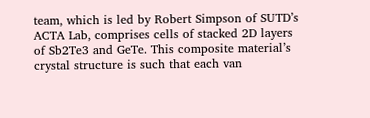team, which is led by Robert Simpson of SUTD’s ACTA Lab, comprises cells of stacked 2D layers of Sb2Te3 and GeTe. This composite material’s crystal structure is such that each van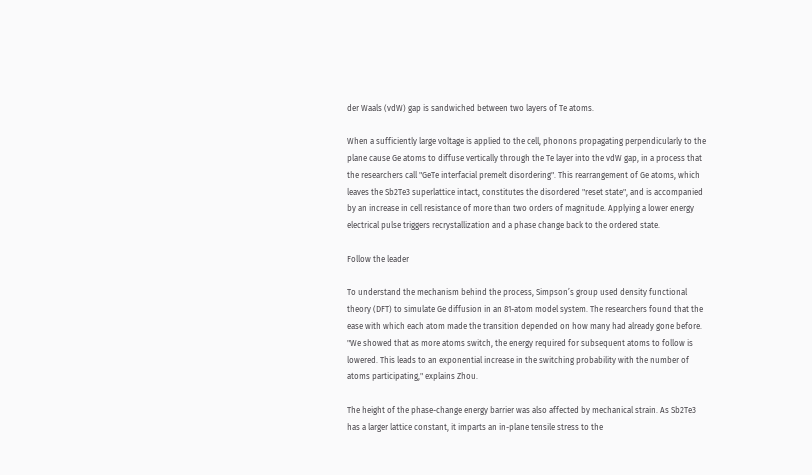der Waals (vdW) gap is sandwiched between two layers of Te atoms.

When a sufficiently large voltage is applied to the cell, phonons propagating perpendicularly to the plane cause Ge atoms to diffuse vertically through the Te layer into the vdW gap, in a process that the researchers call "GeTe interfacial premelt disordering". This rearrangement of Ge atoms, which leaves the Sb2Te3 superlattice intact, constitutes the disordered "reset state", and is accompanied by an increase in cell resistance of more than two orders of magnitude. Applying a lower energy electrical pulse triggers recrystallization and a phase change back to the ordered state.

Follow the leader

To understand the mechanism behind the process, Simpson’s group used density functional theory (DFT) to simulate Ge diffusion in an 81-atom model system. The researchers found that the ease with which each atom made the transition depended on how many had already gone before. "We showed that as more atoms switch, the energy required for subsequent atoms to follow is lowered. This leads to an exponential increase in the switching probability with the number of atoms participating," explains Zhou.

The height of the phase-change energy barrier was also affected by mechanical strain. As Sb2Te3 has a larger lattice constant, it imparts an in-plane tensile stress to the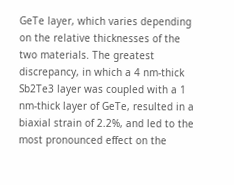GeTe layer, which varies depending on the relative thicknesses of the two materials. The greatest discrepancy, in which a 4 nm-thick Sb2Te3 layer was coupled with a 1 nm-thick layer of GeTe, resulted in a biaxial strain of 2.2%, and led to the most pronounced effect on the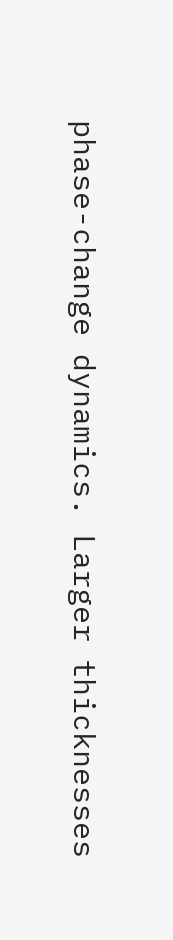phase-change dynamics. Larger thicknesses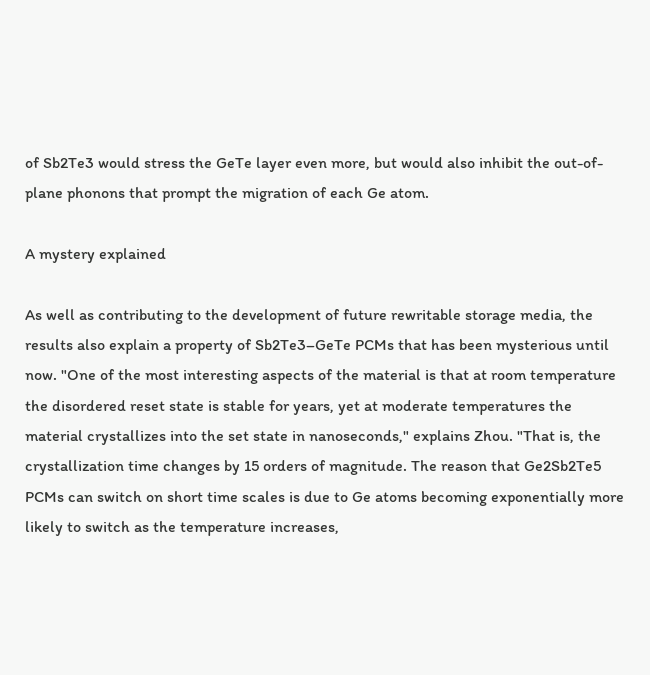of Sb2Te3 would stress the GeTe layer even more, but would also inhibit the out-of-plane phonons that prompt the migration of each Ge atom.

A mystery explained

As well as contributing to the development of future rewritable storage media, the results also explain a property of Sb2Te3–GeTe PCMs that has been mysterious until now. "One of the most interesting aspects of the material is that at room temperature the disordered reset state is stable for years, yet at moderate temperatures the material crystallizes into the set state in nanoseconds," explains Zhou. "That is, the crystallization time changes by 15 orders of magnitude. The reason that Ge2Sb2Te5 PCMs can switch on short time scales is due to Ge atoms becoming exponentially more likely to switch as the temperature increases,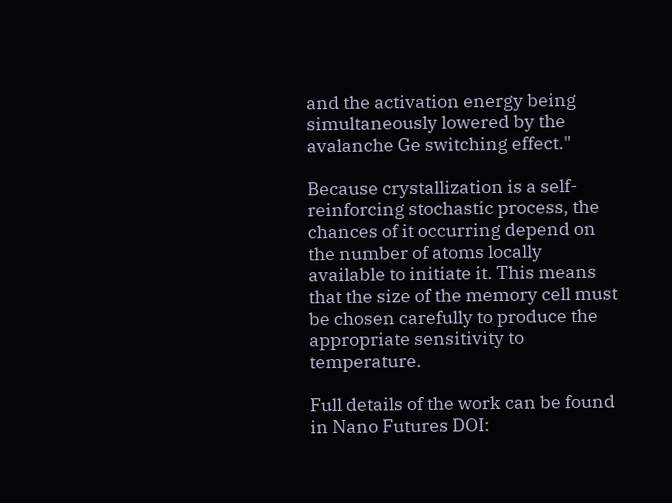and the activation energy being simultaneously lowered by the avalanche Ge switching effect."

Because crystallization is a self-reinforcing stochastic process, the chances of it occurring depend on the number of atoms locally available to initiate it. This means that the size of the memory cell must be chosen carefully to produce the appropriate sensitivity to temperature.

Full details of the work can be found in Nano Futures DOI: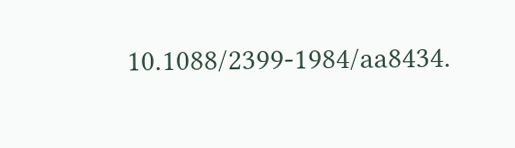10.1088/2399-1984/aa8434.